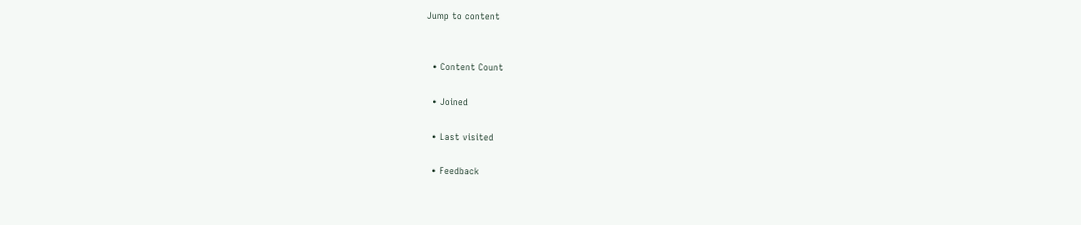Jump to content


  • Content Count

  • Joined

  • Last visited

  • Feedback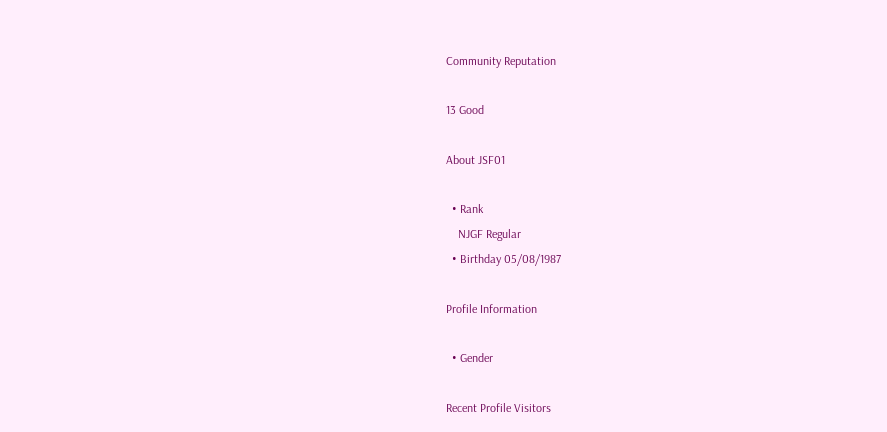Community Reputation

13 Good

About JSF01

  • Rank
    NJGF Regular
  • Birthday 05/08/1987

Profile Information

  • Gender

Recent Profile Visitors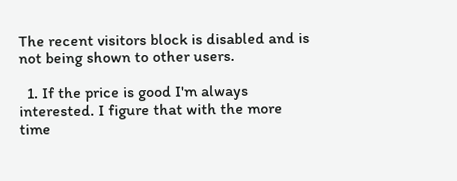The recent visitors block is disabled and is not being shown to other users.

  1. If the price is good I'm always interested. I figure that with the more time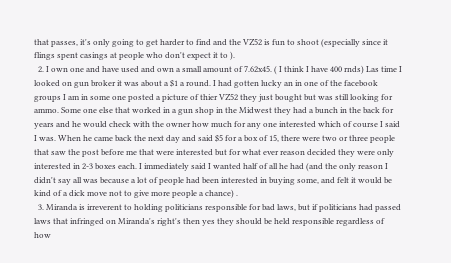that passes, it's only going to get harder to find and the VZ52 is fun to shoot (especially since it flings spent casings at people who don't expect it to ).
  2. I own one and have used and own a small amount of 7.62x45. ( I think I have 400 rnds) Las time I looked on gun broker it was about a $1 a round. I had gotten lucky an in one of the facebook groups I am in some one posted a picture of thier VZ52 they just bought but was still looking for ammo. Some one else that worked in a gun shop in the Midwest they had a bunch in the back for years and he would check with the owner how much for any one interested which of course I said I was. When he came back the next day and said $5 for a box of 15, there were two or three people that saw the post before me that were interested but for what ever reason decided they were only interested in 2-3 boxes each. I immediately said I wanted half of all he had (and the only reason I didn't say all was because a lot of people had been interested in buying some, and felt it would be kind of a dick move not to give more people a chance) .
  3. Miranda is irreverent to holding politicians responsible for bad laws, but if politicians had passed laws that infringed on Miranda's right's then yes they should be held responsible regardless of how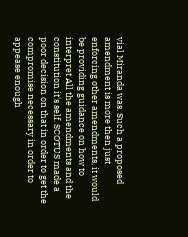vial Miranda was. Such a proposed amendment is more then just enforcing other amendments, it would be providing guidance on how to interpret All the amendments and the constitution it's self. SCOTUS made a poor decision on that in order to get the compromise necessary in order to appease enough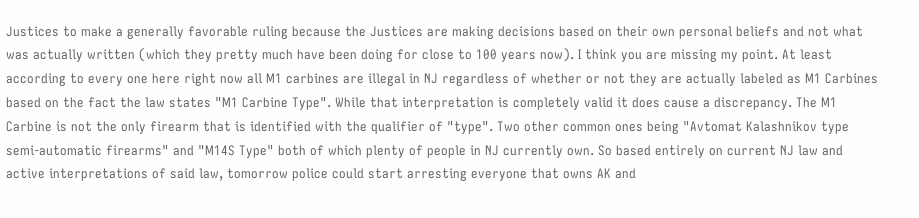Justices to make a generally favorable ruling because the Justices are making decisions based on their own personal beliefs and not what was actually written (which they pretty much have been doing for close to 100 years now). I think you are missing my point. At least according to every one here right now all M1 carbines are illegal in NJ regardless of whether or not they are actually labeled as M1 Carbines based on the fact the law states "M1 Carbine Type". While that interpretation is completely valid it does cause a discrepancy. The M1 Carbine is not the only firearm that is identified with the qualifier of "type". Two other common ones being "Avtomat Kalashnikov type semi-automatic firearms" and "M14S Type" both of which plenty of people in NJ currently own. So based entirely on current NJ law and active interpretations of said law, tomorrow police could start arresting everyone that owns AK and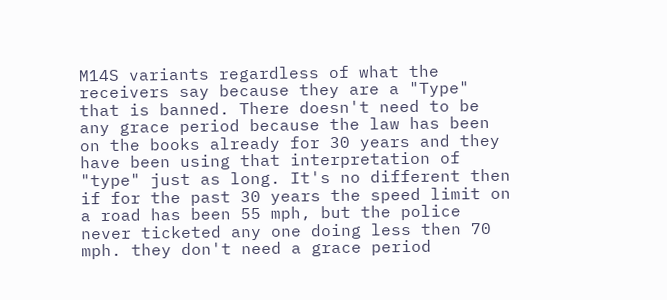M14S variants regardless of what the receivers say because they are a "Type" that is banned. There doesn't need to be any grace period because the law has been on the books already for 30 years and they have been using that interpretation of "type" just as long. It's no different then if for the past 30 years the speed limit on a road has been 55 mph, but the police never ticketed any one doing less then 70 mph. they don't need a grace period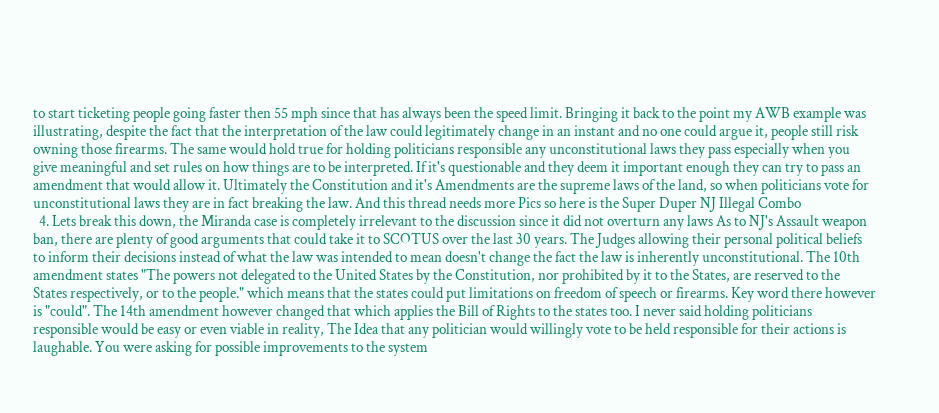to start ticketing people going faster then 55 mph since that has always been the speed limit. Bringing it back to the point my AWB example was illustrating, despite the fact that the interpretation of the law could legitimately change in an instant and no one could argue it, people still risk owning those firearms. The same would hold true for holding politicians responsible any unconstitutional laws they pass especially when you give meaningful and set rules on how things are to be interpreted. If it's questionable and they deem it important enough they can try to pass an amendment that would allow it. Ultimately the Constitution and it's Amendments are the supreme laws of the land, so when politicians vote for unconstitutional laws they are in fact breaking the law. And this thread needs more Pics so here is the Super Duper NJ Illegal Combo
  4. Lets break this down, the Miranda case is completely irrelevant to the discussion since it did not overturn any laws As to NJ's Assault weapon ban, there are plenty of good arguments that could take it to SCOTUS over the last 30 years. The Judges allowing their personal political beliefs to inform their decisions instead of what the law was intended to mean doesn't change the fact the law is inherently unconstitutional. The 10th amendment states "The powers not delegated to the United States by the Constitution, nor prohibited by it to the States, are reserved to the States respectively, or to the people." which means that the states could put limitations on freedom of speech or firearms. Key word there however is "could". The 14th amendment however changed that which applies the Bill of Rights to the states too. I never said holding politicians responsible would be easy or even viable in reality, The Idea that any politician would willingly vote to be held responsible for their actions is laughable. You were asking for possible improvements to the system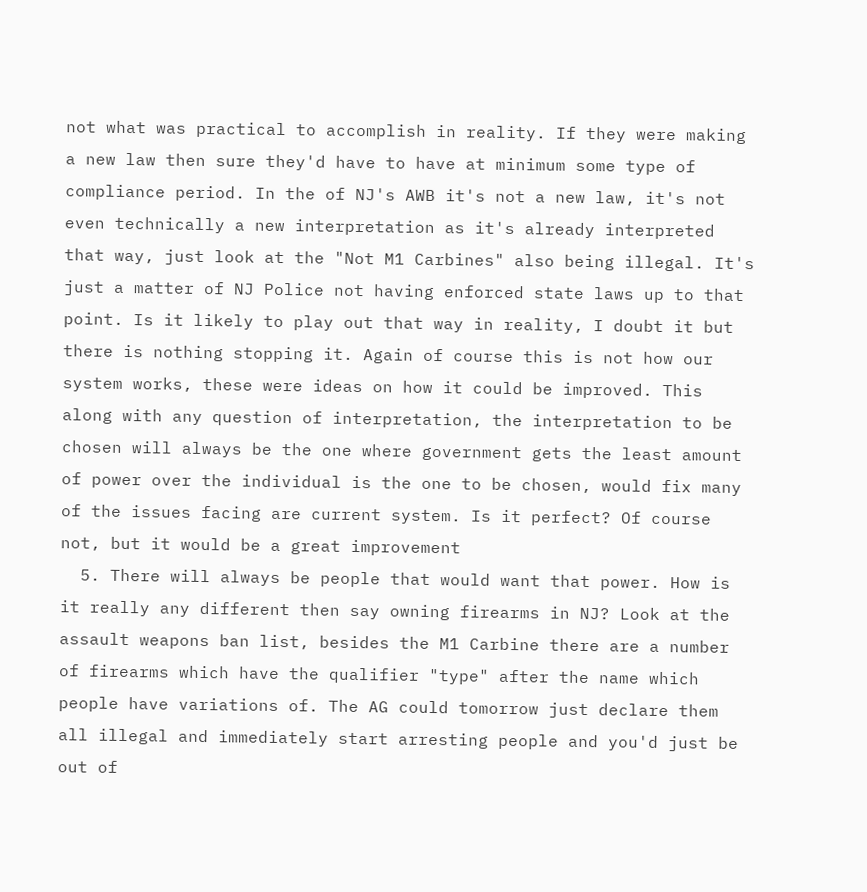not what was practical to accomplish in reality. If they were making a new law then sure they'd have to have at minimum some type of compliance period. In the of NJ's AWB it's not a new law, it's not even technically a new interpretation as it's already interpreted that way, just look at the "Not M1 Carbines" also being illegal. It's just a matter of NJ Police not having enforced state laws up to that point. Is it likely to play out that way in reality, I doubt it but there is nothing stopping it. Again of course this is not how our system works, these were ideas on how it could be improved. This along with any question of interpretation, the interpretation to be chosen will always be the one where government gets the least amount of power over the individual is the one to be chosen, would fix many of the issues facing are current system. Is it perfect? Of course not, but it would be a great improvement
  5. There will always be people that would want that power. How is it really any different then say owning firearms in NJ? Look at the assault weapons ban list, besides the M1 Carbine there are a number of firearms which have the qualifier "type" after the name which people have variations of. The AG could tomorrow just declare them all illegal and immediately start arresting people and you'd just be out of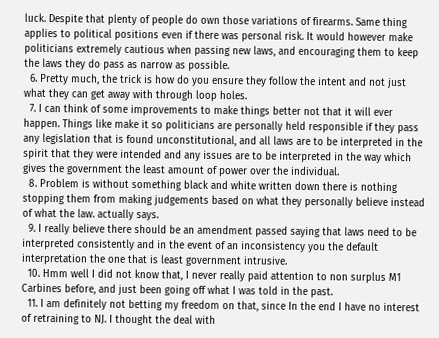luck. Despite that plenty of people do own those variations of firearms. Same thing applies to political positions even if there was personal risk. It would however make politicians extremely cautious when passing new laws, and encouraging them to keep the laws they do pass as narrow as possible.
  6. Pretty much, the trick is how do you ensure they follow the intent and not just what they can get away with through loop holes.
  7. I can think of some improvements to make things better not that it will ever happen. Things like make it so politicians are personally held responsible if they pass any legislation that is found unconstitutional, and all laws are to be interpreted in the spirit that they were intended and any issues are to be interpreted in the way which gives the government the least amount of power over the individual.
  8. Problem is without something black and white written down there is nothing stopping them from making judgements based on what they personally believe instead of what the law. actually says.
  9. I really believe there should be an amendment passed saying that laws need to be interpreted consistently and in the event of an inconsistency you the default interpretation the one that is least government intrusive.
  10. Hmm well I did not know that, I never really paid attention to non surplus M1 Carbines before, and just been going off what I was told in the past.
  11. I am definitely not betting my freedom on that, since In the end I have no interest of retraining to NJ. I thought the deal with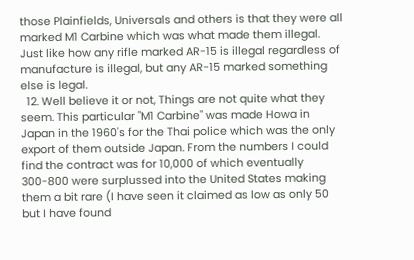those Plainfields, Universals and others is that they were all marked M1 Carbine which was what made them illegal. Just like how any rifle marked AR-15 is illegal regardless of manufacture is illegal, but any AR-15 marked something else is legal.
  12. Well believe it or not, Things are not quite what they seem. This particular "M1 Carbine" was made Howa in Japan in the 1960's for the Thai police which was the only export of them outside Japan. From the numbers I could find the contract was for 10,000 of which eventually 300-800 were surplussed into the United States making them a bit rare (I have seen it claimed as low as only 50 but I have found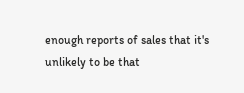enough reports of sales that it's unlikely to be that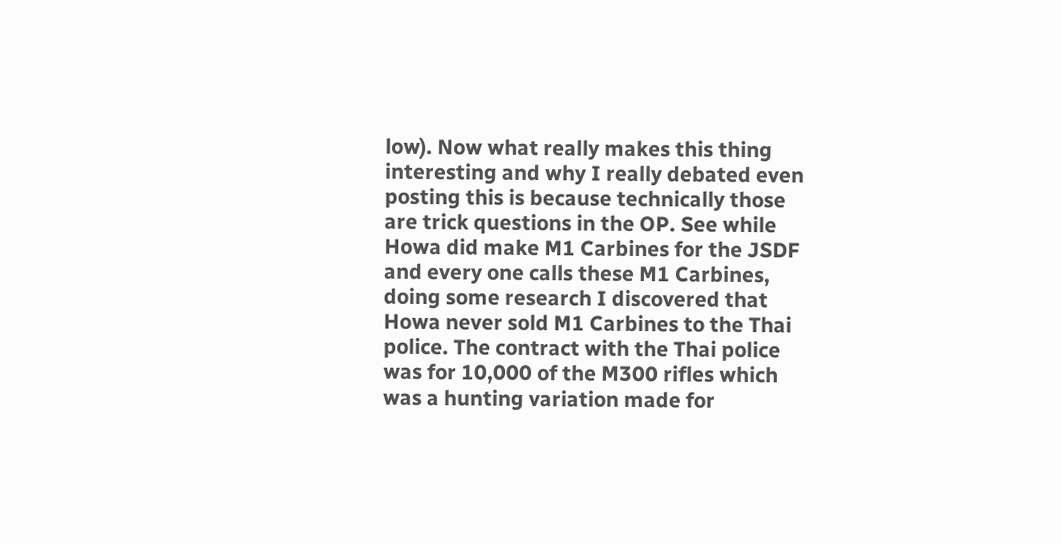low). Now what really makes this thing interesting and why I really debated even posting this is because technically those are trick questions in the OP. See while Howa did make M1 Carbines for the JSDF and every one calls these M1 Carbines, doing some research I discovered that Howa never sold M1 Carbines to the Thai police. The contract with the Thai police was for 10,000 of the M300 rifles which was a hunting variation made for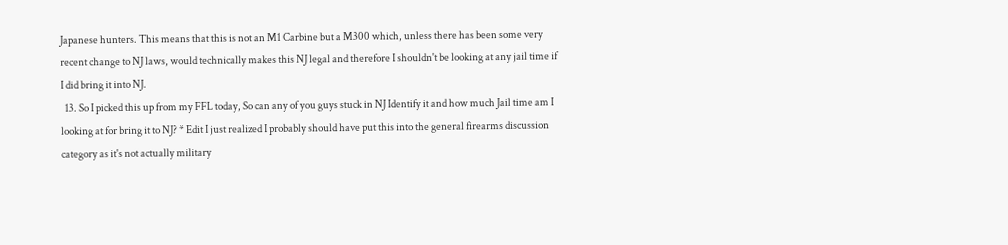Japanese hunters. This means that this is not an M1 Carbine but a M300 which, unless there has been some very recent change to NJ laws, would technically makes this NJ legal and therefore I shouldn't be looking at any jail time if I did bring it into NJ.
  13. So I picked this up from my FFL today, So can any of you guys stuck in NJ Identify it and how much Jail time am I looking at for bring it to NJ? * Edit I just realized I probably should have put this into the general firearms discussion category as it's not actually military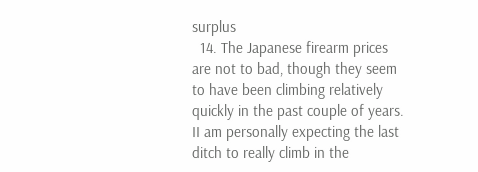surplus
  14. The Japanese firearm prices are not to bad, though they seem to have been climbing relatively quickly in the past couple of years. II am personally expecting the last ditch to really climb in the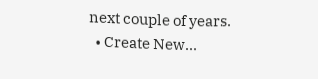next couple of years.
  • Create New...